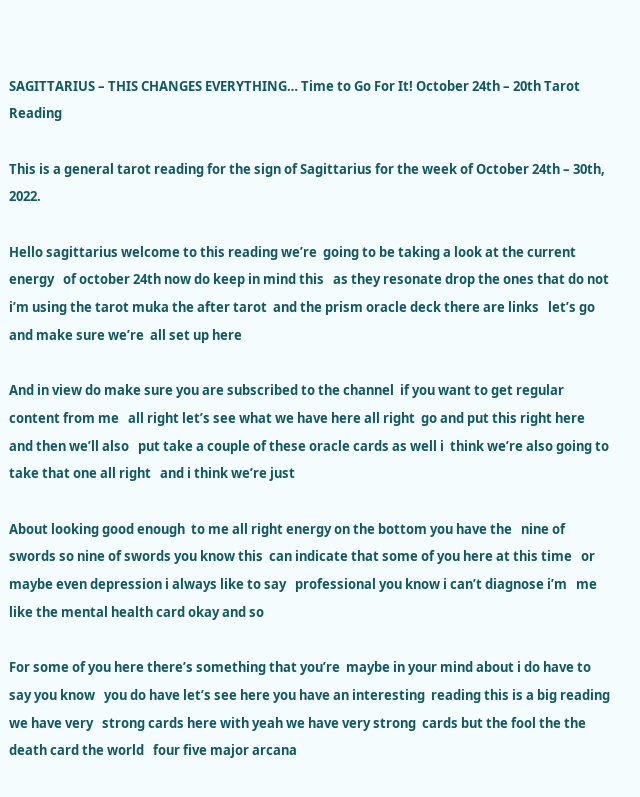SAGITTARIUS – THIS CHANGES EVERYTHING… Time to Go For It! October 24th – 20th Tarot Reading

This is a general tarot reading for the sign of Sagittarius for the week of October 24th – 30th, 2022.

Hello sagittarius welcome to this reading we’re  going to be taking a look at the current energy   of october 24th now do keep in mind this   as they resonate drop the ones that do not   i’m using the tarot muka the after tarot  and the prism oracle deck there are links   let’s go and make sure we’re  all set up here

And in view do make sure you are subscribed to the channel  if you want to get regular content from me   all right let’s see what we have here all right  go and put this right here and then we’ll also   put take a couple of these oracle cards as well i  think we’re also going to take that one all right   and i think we’re just

About looking good enough  to me all right energy on the bottom you have the   nine of swords so nine of swords you know this  can indicate that some of you here at this time   or maybe even depression i always like to say   professional you know i can’t diagnose i’m   me like the mental health card okay and so

For some of you here there’s something that you’re  maybe in your mind about i do have to say you know   you do have let’s see here you have an interesting  reading this is a big reading we have very   strong cards here with yeah we have very strong  cards but the fool the the death card the world   four five major arcana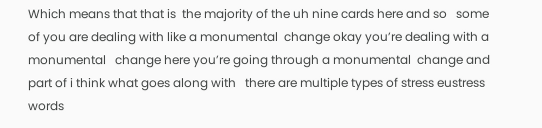Which means that that is  the majority of the uh nine cards here and so   some of you are dealing with like a monumental  change okay you’re dealing with a monumental   change here you’re going through a monumental  change and part of i think what goes along with   there are multiple types of stress eustress   words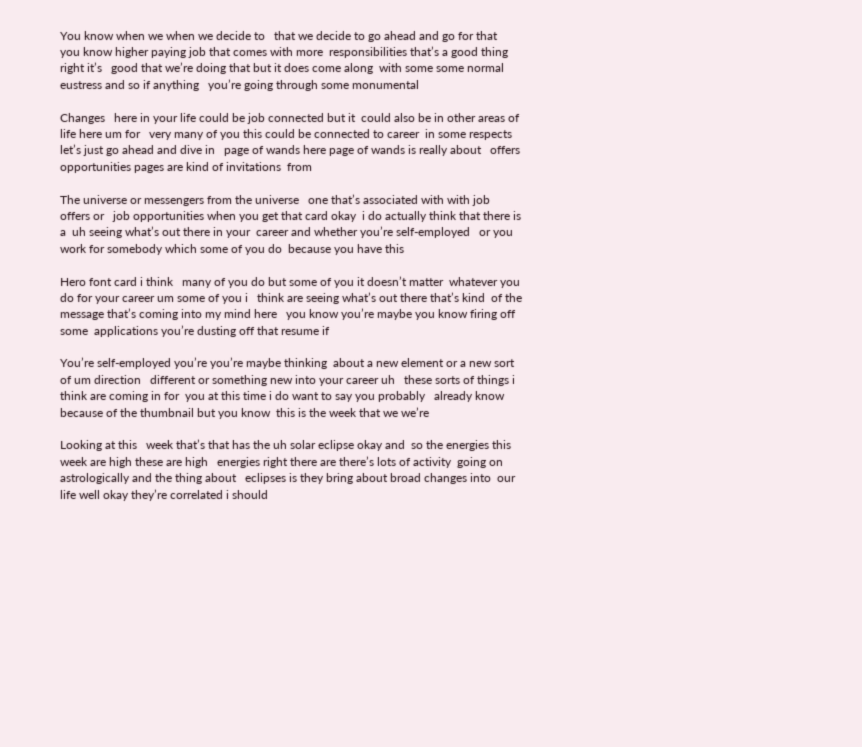You know when we when we decide to   that we decide to go ahead and go for that   you know higher paying job that comes with more  responsibilities that’s a good thing right it’s   good that we’re doing that but it does come along  with some some normal eustress and so if anything   you’re going through some monumental

Changes   here in your life could be job connected but it  could also be in other areas of life here um for   very many of you this could be connected to career  in some respects let’s just go ahead and dive in   page of wands here page of wands is really about   offers opportunities pages are kind of invitations  from

The universe or messengers from the universe   one that’s associated with with job offers or   job opportunities when you get that card okay  i do actually think that there is a  uh seeing what’s out there in your  career and whether you’re self-employed   or you work for somebody which some of you do  because you have this

Hero font card i think   many of you do but some of you it doesn’t matter  whatever you do for your career um some of you i   think are seeing what’s out there that’s kind  of the message that’s coming into my mind here   you know you’re maybe you know firing off some  applications you’re dusting off that resume if

You’re self-employed you’re you’re maybe thinking  about a new element or a new sort of um direction   different or something new into your career uh   these sorts of things i think are coming in for  you at this time i do want to say you probably   already know because of the thumbnail but you know  this is the week that we we’re

Looking at this   week that’s that has the uh solar eclipse okay and  so the energies this week are high these are high   energies right there are there’s lots of activity  going on astrologically and the thing about   eclipses is they bring about broad changes into  our life well okay they’re correlated i should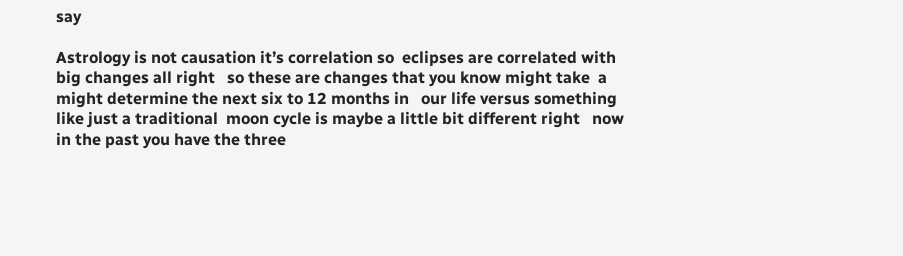say

Astrology is not causation it’s correlation so  eclipses are correlated with big changes all right   so these are changes that you know might take  a might determine the next six to 12 months in   our life versus something like just a traditional  moon cycle is maybe a little bit different right   now in the past you have the three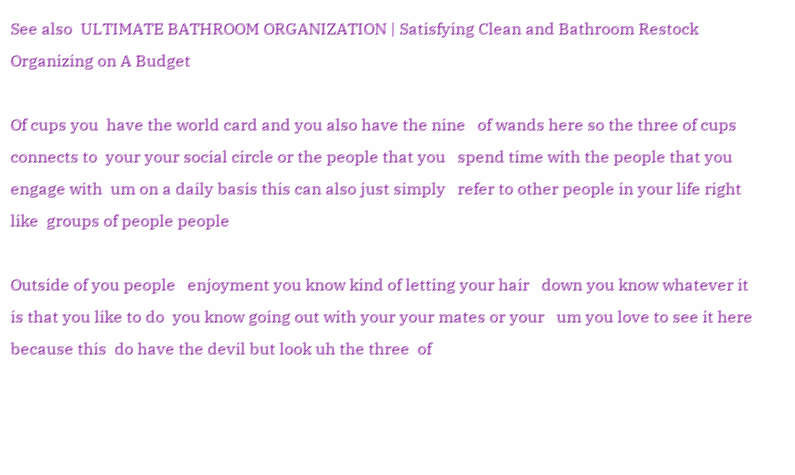See also  ULTIMATE BATHROOM ORGANIZATION | Satisfying Clean and Bathroom Restock Organizing on A Budget

Of cups you  have the world card and you also have the nine   of wands here so the three of cups connects to  your your social circle or the people that you   spend time with the people that you engage with  um on a daily basis this can also just simply   refer to other people in your life right like  groups of people people

Outside of you people   enjoyment you know kind of letting your hair   down you know whatever it is that you like to do  you know going out with your your mates or your   um you love to see it here because this  do have the devil but look uh the three  of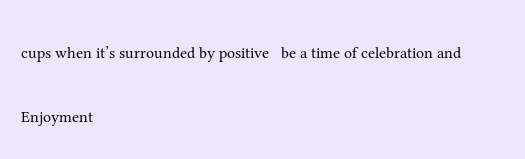cups when it’s surrounded by positive   be a time of celebration and

Enjoyment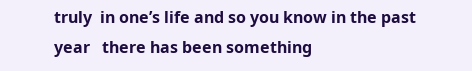truly  in one’s life and so you know in the past year   there has been something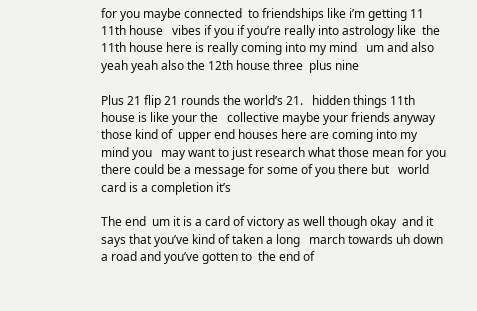for you maybe connected  to friendships like i’m getting 11 11th house   vibes if you if you’re really into astrology like  the 11th house here is really coming into my mind   um and also yeah yeah also the 12th house three  plus nine

Plus 21 flip 21 rounds the world’s 21.   hidden things 11th house is like your the   collective maybe your friends anyway those kind of  upper end houses here are coming into my mind you   may want to just research what those mean for you  there could be a message for some of you there but   world card is a completion it’s

The end  um it is a card of victory as well though okay  and it says that you’ve kind of taken a long   march towards uh down a road and you’ve gotten to  the end of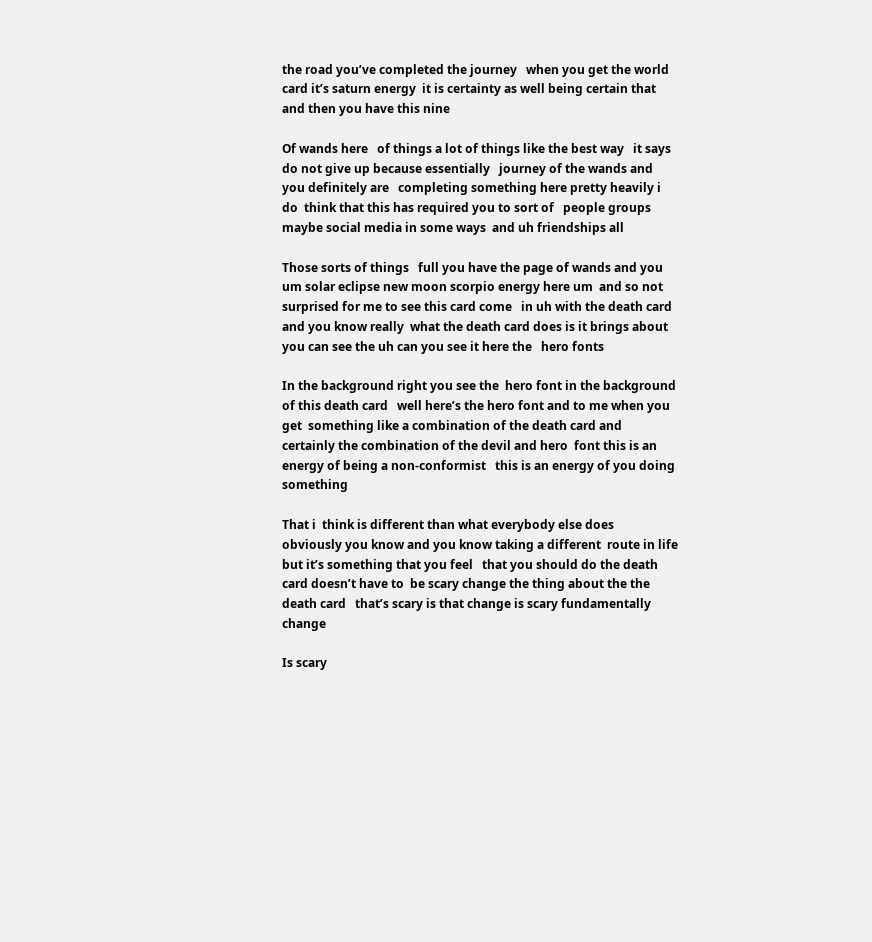the road you’ve completed the journey   when you get the world card it’s saturn energy  it is certainty as well being certain that   and then you have this nine

Of wands here   of things a lot of things like the best way   it says do not give up because essentially   journey of the wands and you definitely are   completing something here pretty heavily i do  think that this has required you to sort of   people groups maybe social media in some ways  and uh friendships all

Those sorts of things   full you have the page of wands and you   um solar eclipse new moon scorpio energy here um  and so not surprised for me to see this card come   in uh with the death card and you know really  what the death card does is it brings about   you can see the uh can you see it here the   hero fonts

In the background right you see the  hero font in the background of this death card   well here’s the hero font and to me when you get  something like a combination of the death card and   certainly the combination of the devil and hero  font this is an energy of being a non-conformist   this is an energy of you doing something

That i  think is different than what everybody else does   obviously you know and you know taking a different  route in life but it’s something that you feel   that you should do the death card doesn’t have to  be scary change the thing about the the death card   that’s scary is that change is scary fundamentally  change

Is scary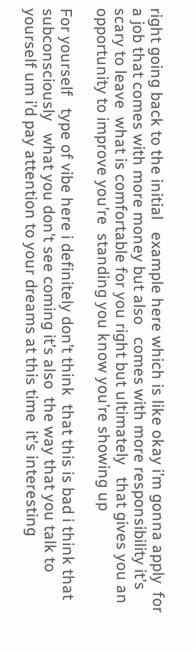right going back to the initial   example here which is like okay i’m gonna apply  for a job that comes with more money but also   comes with more responsibility it’s scary to leave  what is comfortable for you right but ultimately   that gives you an opportunity to improve you’re  standing you know you’re showing up

For yourself   type of vibe here i definitely don’t think  that this is bad i think that subconsciously   what you don’t see coming it’s also  the way that you talk to yourself um i’d pay attention to your dreams at this time  it’s interesting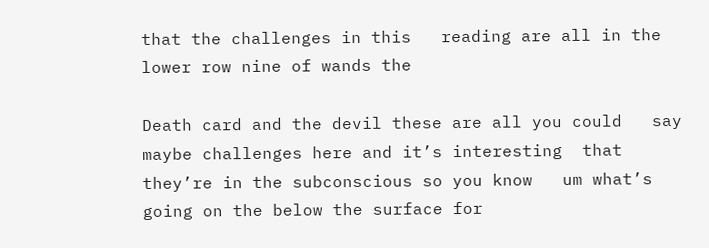that the challenges in this   reading are all in the lower row nine of wands the

Death card and the devil these are all you could   say maybe challenges here and it’s interesting  that they’re in the subconscious so you know   um what’s going on the below the surface for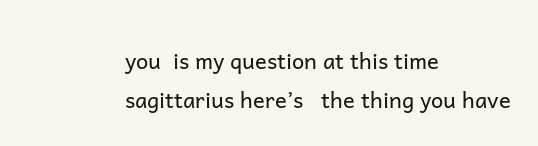you  is my question at this time sagittarius here’s   the thing you have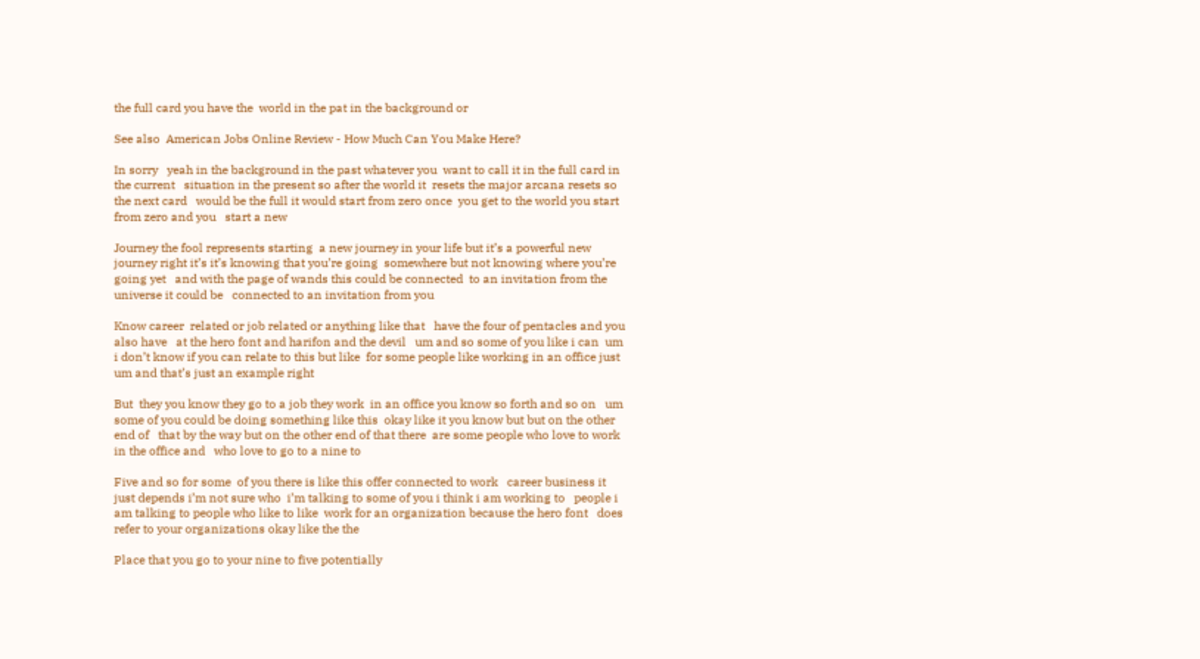the full card you have the  world in the pat in the background or

See also  American Jobs Online Review - How Much Can You Make Here?

In sorry   yeah in the background in the past whatever you  want to call it in the full card in the current   situation in the present so after the world it  resets the major arcana resets so the next card   would be the full it would start from zero once  you get to the world you start from zero and you   start a new

Journey the fool represents starting  a new journey in your life but it’s a powerful new   journey right it’s it’s knowing that you’re going  somewhere but not knowing where you’re going yet   and with the page of wands this could be connected  to an invitation from the universe it could be   connected to an invitation from you

Know career  related or job related or anything like that   have the four of pentacles and you also have   at the hero font and harifon and the devil   um and so some of you like i can  um i don’t know if you can relate to this but like  for some people like working in an office just   um and that’s just an example right

But  they you know they go to a job they work  in an office you know so forth and so on   um some of you could be doing something like this  okay like it you know but but on the other end of   that by the way but on the other end of that there  are some people who love to work in the office and   who love to go to a nine to

Five and so for some  of you there is like this offer connected to work   career business it just depends i’m not sure who  i’m talking to some of you i think i am working to   people i am talking to people who like to like  work for an organization because the hero font   does refer to your organizations okay like the the

Place that you go to your nine to five potentially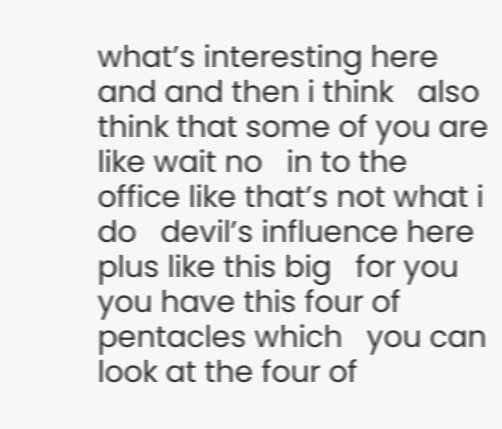what’s interesting here and and then i think   also think that some of you are like wait no   in to the office like that’s not what i do   devil’s influence here plus like this big   for you you have this four of pentacles which   you can look at the four of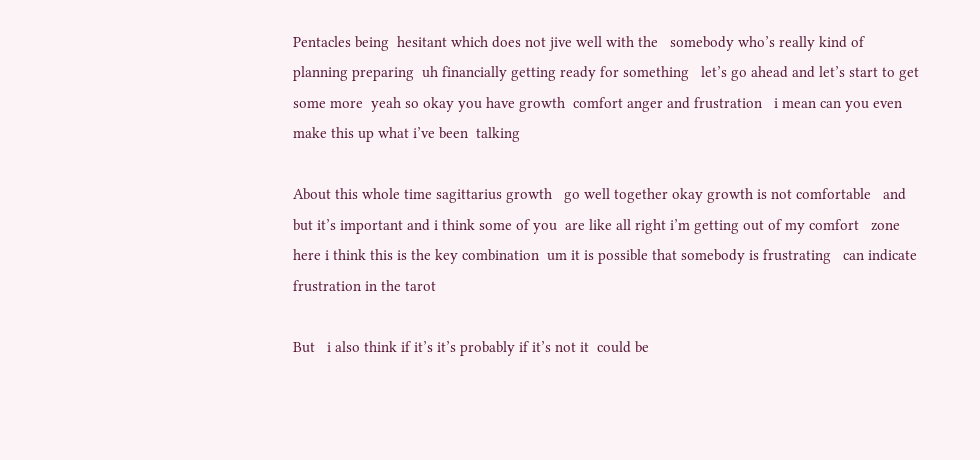Pentacles being  hesitant which does not jive well with the   somebody who’s really kind of planning preparing  uh financially getting ready for something   let’s go ahead and let’s start to get some more  yeah so okay you have growth  comfort anger and frustration   i mean can you even make this up what i’ve been  talking

About this whole time sagittarius growth   go well together okay growth is not comfortable   and but it’s important and i think some of you  are like all right i’m getting out of my comfort   zone here i think this is the key combination  um it is possible that somebody is frustrating   can indicate frustration in the tarot

But   i also think if it’s it’s probably if it’s not it  could be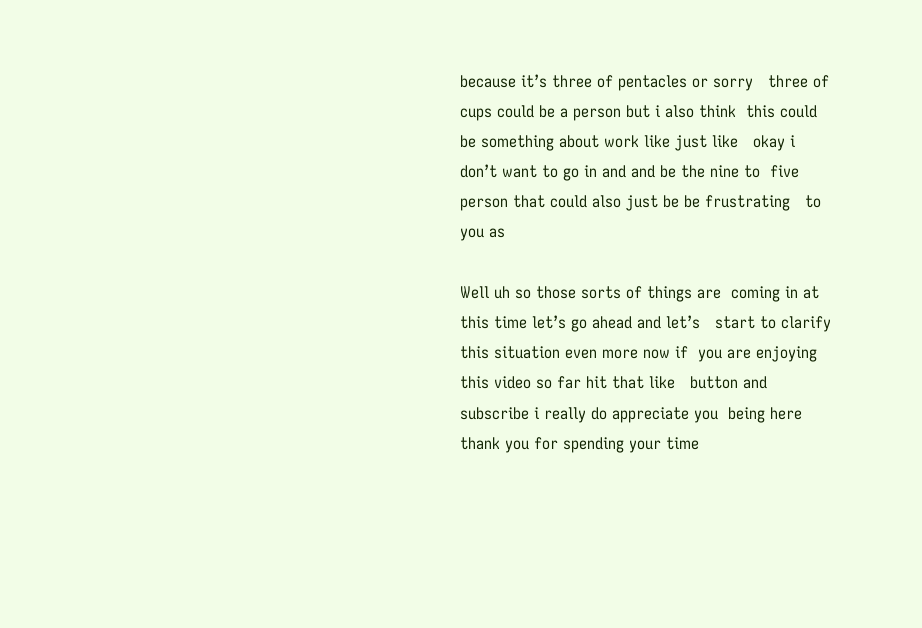because it’s three of pentacles or sorry   three of cups could be a person but i also think  this could be something about work like just like   okay i don’t want to go in and and be the nine to  five person that could also just be be frustrating   to you as

Well uh so those sorts of things are  coming in at this time let’s go ahead and let’s   start to clarify this situation even more now if  you are enjoying this video so far hit that like   button and subscribe i really do appreciate you  being here thank you for spending your time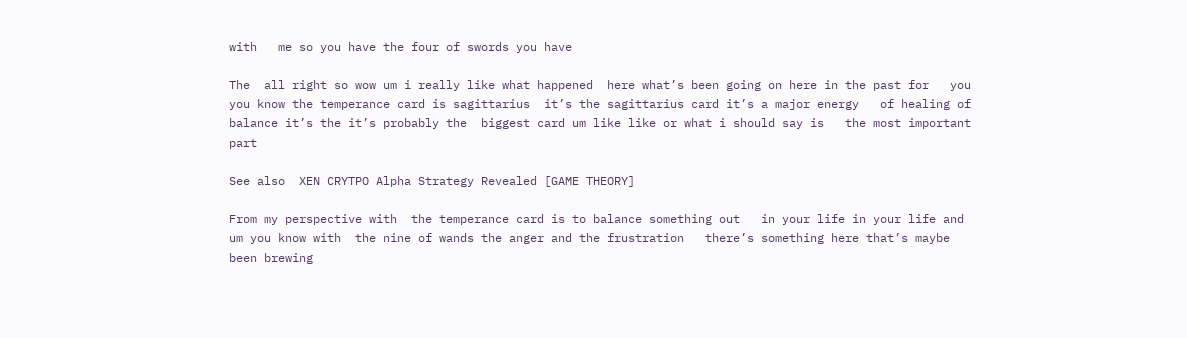with   me so you have the four of swords you have

The  all right so wow um i really like what happened  here what’s been going on here in the past for   you you know the temperance card is sagittarius  it’s the sagittarius card it’s a major energy   of healing of balance it’s the it’s probably the  biggest card um like like or what i should say is   the most important part

See also  XEN CRYTPO Alpha Strategy Revealed [GAME THEORY]

From my perspective with  the temperance card is to balance something out   in your life in your life and um you know with  the nine of wands the anger and the frustration   there’s something here that’s maybe been brewing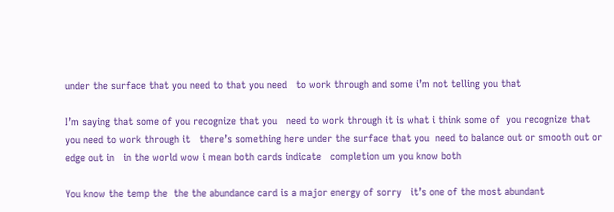under the surface that you need to that you need   to work through and some i’m not telling you that

I’m saying that some of you recognize that you   need to work through it is what i think some of  you recognize that you need to work through it   there’s something here under the surface that you  need to balance out or smooth out or edge out in   in the world wow i mean both cards indicate   completion um you know both

You know the temp the  the the abundance card is a major energy of sorry   it’s one of the most abundant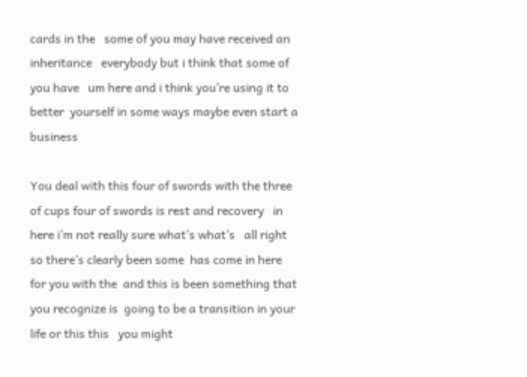cards in the   some of you may have received an inheritance   everybody but i think that some of you have   um here and i think you’re using it to better  yourself in some ways maybe even start a business

You deal with this four of swords with the three  of cups four of swords is rest and recovery   in here i’m not really sure what’s what’s   all right so there’s clearly been some  has come in here for you with the  and this is been something that you recognize is  going to be a transition in your life or this this   you might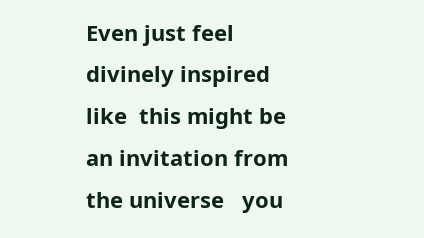Even just feel divinely inspired like  this might be an invitation from the universe   you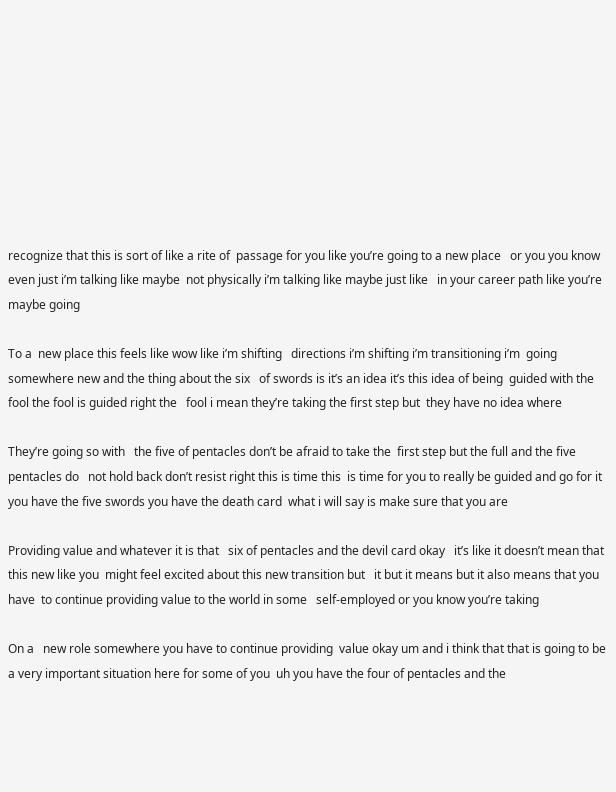recognize that this is sort of like a rite of  passage for you like you’re going to a new place   or you you know even just i’m talking like maybe  not physically i’m talking like maybe just like   in your career path like you’re maybe going

To a  new place this feels like wow like i’m shifting   directions i’m shifting i’m transitioning i’m  going somewhere new and the thing about the six   of swords is it’s an idea it’s this idea of being  guided with the fool the fool is guided right the   fool i mean they’re taking the first step but  they have no idea where

They’re going so with   the five of pentacles don’t be afraid to take the  first step but the full and the five pentacles do   not hold back don’t resist right this is time this  is time for you to really be guided and go for it   you have the five swords you have the death card  what i will say is make sure that you are

Providing value and whatever it is that   six of pentacles and the devil card okay   it’s like it doesn’t mean that this new like you  might feel excited about this new transition but   it but it means but it also means that you have  to continue providing value to the world in some   self-employed or you know you’re taking

On a   new role somewhere you have to continue providing  value okay um and i think that that is going to be   a very important situation here for some of you  uh you have the four of pentacles and the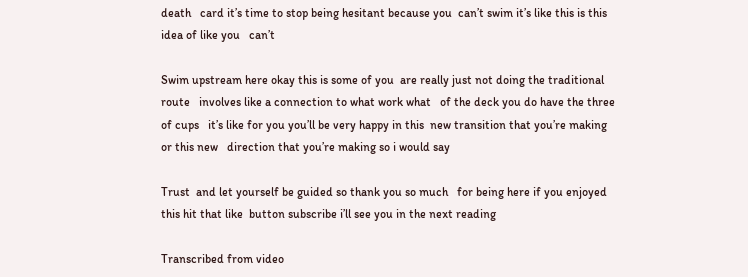death   card it’s time to stop being hesitant because you  can’t swim it’s like this is this idea of like you   can’t

Swim upstream here okay this is some of you  are really just not doing the traditional route   involves like a connection to what work what   of the deck you do have the three of cups   it’s like for you you’ll be very happy in this  new transition that you’re making or this new   direction that you’re making so i would say

Trust  and let yourself be guided so thank you so much   for being here if you enjoyed this hit that like  button subscribe i’ll see you in the next reading

Transcribed from video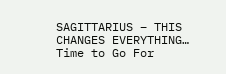SAGITTARIUS – THIS CHANGES EVERYTHING… Time to Go For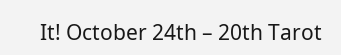It! October 24th – 20th Tarot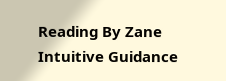Reading By Zane Intuitive Guidance